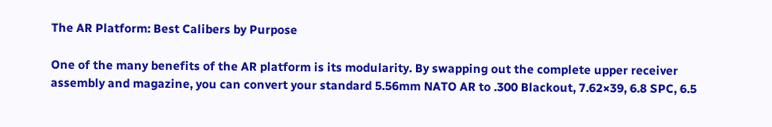The AR Platform: Best Calibers by Purpose

One of the many benefits of the AR platform is its modularity. By swapping out the complete upper receiver assembly and magazine, you can convert your standard 5.56mm NATO AR to .300 Blackout, 7.62×39, 6.8 SPC, 6.5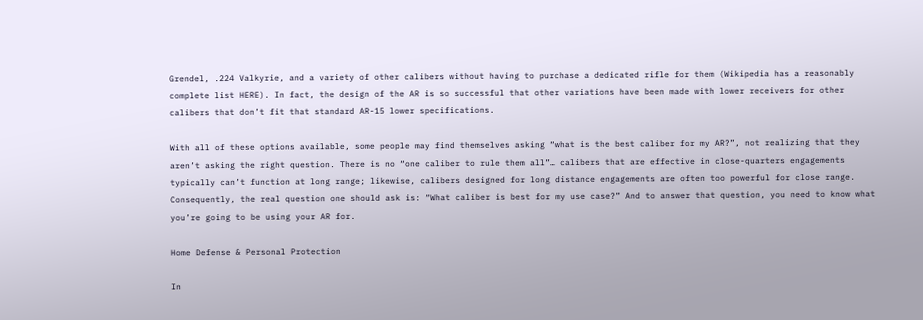Grendel, .224 Valkyrie, and a variety of other calibers without having to purchase a dedicated rifle for them (Wikipedia has a reasonably complete list HERE). In fact, the design of the AR is so successful that other variations have been made with lower receivers for other calibers that don’t fit that standard AR-15 lower specifications.

With all of these options available, some people may find themselves asking “what is the best caliber for my AR?”, not realizing that they aren’t asking the right question. There is no “one caliber to rule them all”… calibers that are effective in close-quarters engagements typically can’t function at long range; likewise, calibers designed for long distance engagements are often too powerful for close range. Consequently, the real question one should ask is: “What caliber is best for my use case?” And to answer that question, you need to know what you’re going to be using your AR for.

Home Defense & Personal Protection

In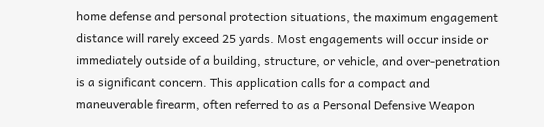home defense and personal protection situations, the maximum engagement distance will rarely exceed 25 yards. Most engagements will occur inside or immediately outside of a building, structure, or vehicle, and over-penetration is a significant concern. This application calls for a compact and maneuverable firearm, often referred to as a Personal Defensive Weapon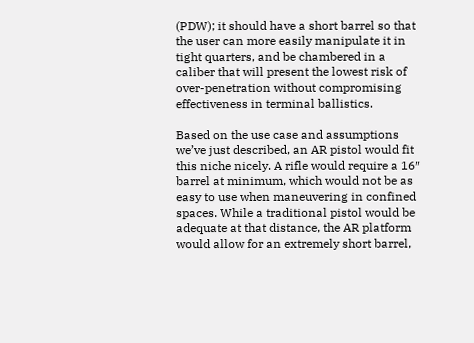(PDW); it should have a short barrel so that the user can more easily manipulate it in tight quarters, and be chambered in a caliber that will present the lowest risk of over-penetration without compromising effectiveness in terminal ballistics.

Based on the use case and assumptions we’ve just described, an AR pistol would fit this niche nicely. A rifle would require a 16″ barrel at minimum, which would not be as easy to use when maneuvering in confined spaces. While a traditional pistol would be adequate at that distance, the AR platform would allow for an extremely short barrel,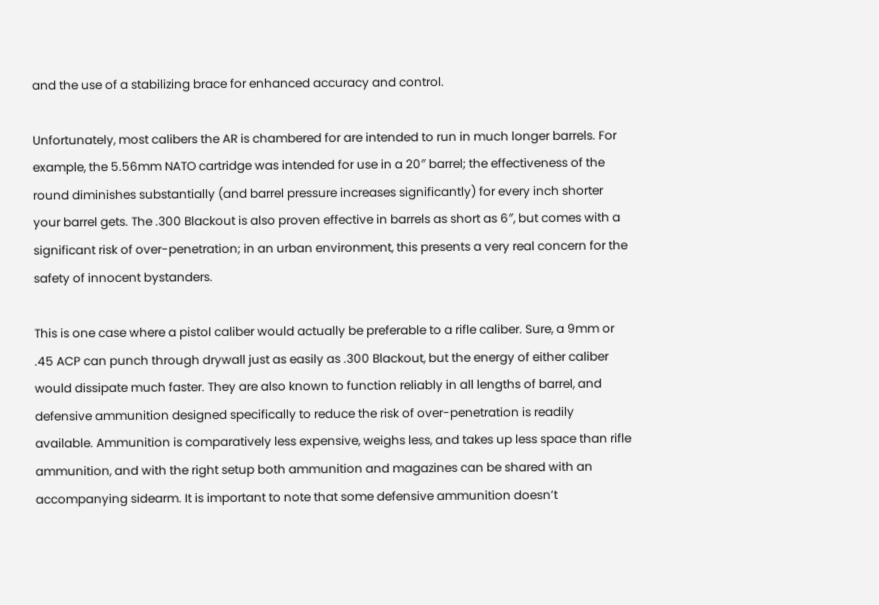and the use of a stabilizing brace for enhanced accuracy and control.

Unfortunately, most calibers the AR is chambered for are intended to run in much longer barrels. For example, the 5.56mm NATO cartridge was intended for use in a 20″ barrel; the effectiveness of the round diminishes substantially (and barrel pressure increases significantly) for every inch shorter your barrel gets. The .300 Blackout is also proven effective in barrels as short as 6″, but comes with a significant risk of over-penetration; in an urban environment, this presents a very real concern for the safety of innocent bystanders.

This is one case where a pistol caliber would actually be preferable to a rifle caliber. Sure, a 9mm or .45 ACP can punch through drywall just as easily as .300 Blackout, but the energy of either caliber would dissipate much faster. They are also known to function reliably in all lengths of barrel, and defensive ammunition designed specifically to reduce the risk of over-penetration is readily available. Ammunition is comparatively less expensive, weighs less, and takes up less space than rifle ammunition, and with the right setup both ammunition and magazines can be shared with an accompanying sidearm. It is important to note that some defensive ammunition doesn’t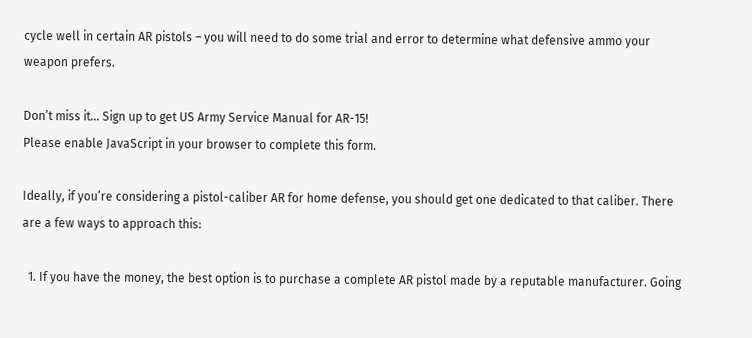cycle well in certain AR pistols – you will need to do some trial and error to determine what defensive ammo your weapon prefers.

Don’t miss it... Sign up to get US Army Service Manual for AR-15!
Please enable JavaScript in your browser to complete this form.

Ideally, if you’re considering a pistol-caliber AR for home defense, you should get one dedicated to that caliber. There are a few ways to approach this:

  1. If you have the money, the best option is to purchase a complete AR pistol made by a reputable manufacturer. Going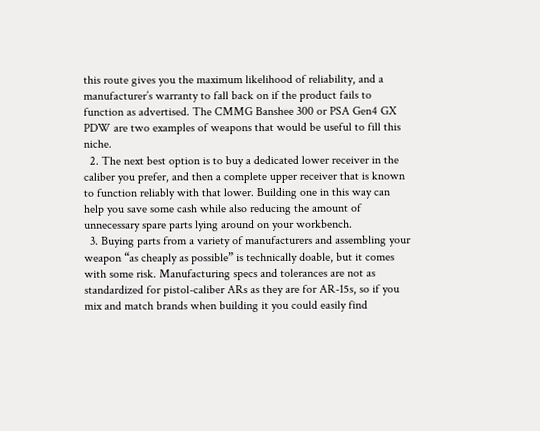this route gives you the maximum likelihood of reliability, and a manufacturer’s warranty to fall back on if the product fails to function as advertised. The CMMG Banshee 300 or PSA Gen4 GX PDW are two examples of weapons that would be useful to fill this niche.
  2. The next best option is to buy a dedicated lower receiver in the caliber you prefer, and then a complete upper receiver that is known to function reliably with that lower. Building one in this way can help you save some cash while also reducing the amount of unnecessary spare parts lying around on your workbench.
  3. Buying parts from a variety of manufacturers and assembling your weapon “as cheaply as possible” is technically doable, but it comes with some risk. Manufacturing specs and tolerances are not as standardized for pistol-caliber ARs as they are for AR-15s, so if you mix and match brands when building it you could easily find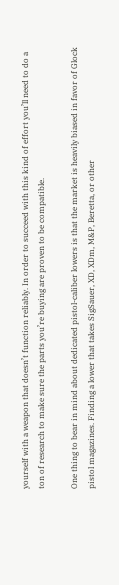yourself with a weapon that doesn’t function reliably. In order to succeed with this kind of effort you’ll need to do a ton of research to make sure the parts you’re buying are proven to be compatible.

One thing to bear in mind about dedicated pistol-caliber lowers is that the market is heavily biased in favor of Glock pistol magazines. Finding a lower that takes SigSauer, XD, XDm, M&P, Beretta, or other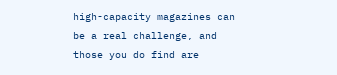high-capacity magazines can be a real challenge, and those you do find are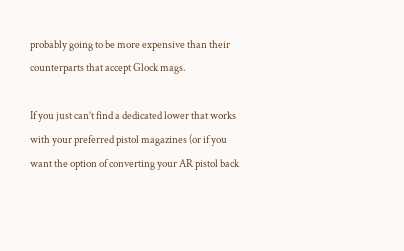probably going to be more expensive than their counterparts that accept Glock mags.

If you just can’t find a dedicated lower that works with your preferred pistol magazines (or if you want the option of converting your AR pistol back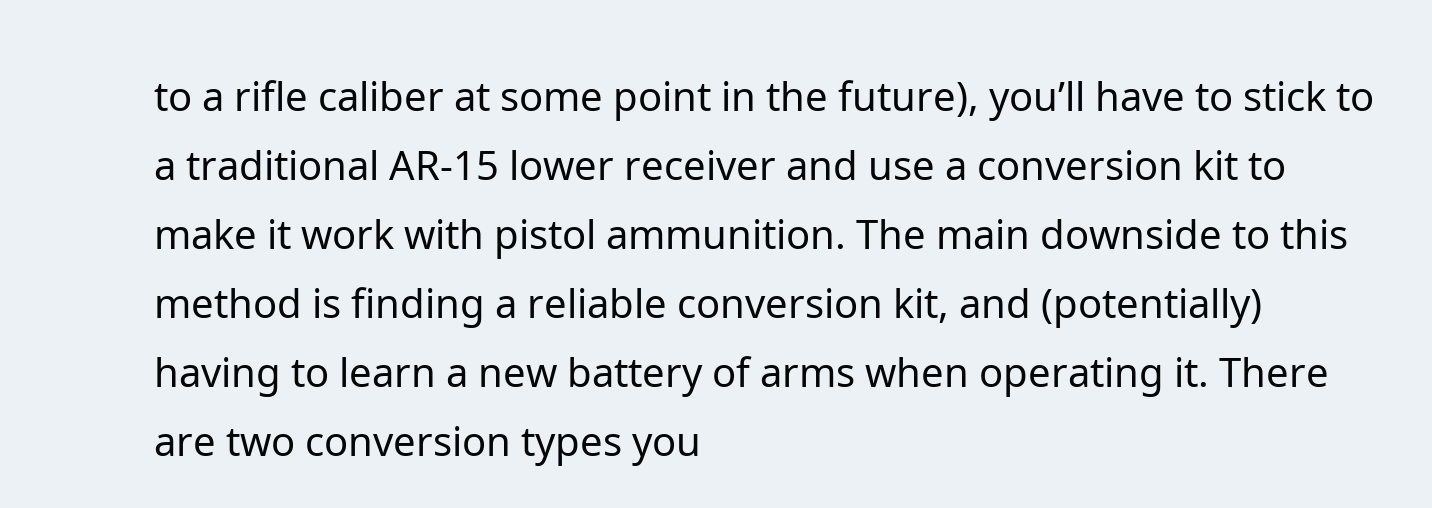to a rifle caliber at some point in the future), you’ll have to stick to a traditional AR-15 lower receiver and use a conversion kit to make it work with pistol ammunition. The main downside to this method is finding a reliable conversion kit, and (potentially) having to learn a new battery of arms when operating it. There are two conversion types you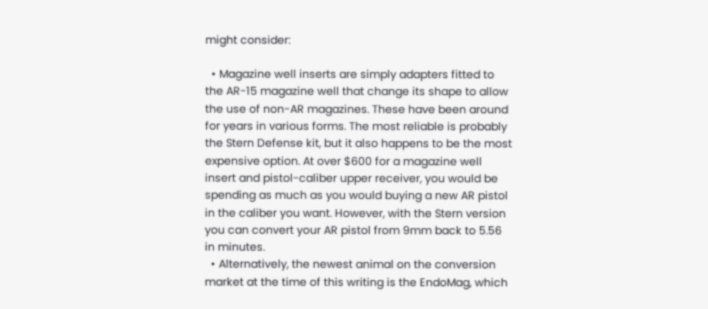might consider:

  • Magazine well inserts are simply adapters fitted to the AR-15 magazine well that change its shape to allow the use of non-AR magazines. These have been around for years in various forms. The most reliable is probably the Stern Defense kit, but it also happens to be the most expensive option. At over $600 for a magazine well insert and pistol-caliber upper receiver, you would be spending as much as you would buying a new AR pistol in the caliber you want. However, with the Stern version you can convert your AR pistol from 9mm back to 5.56 in minutes.
  • Alternatively, the newest animal on the conversion market at the time of this writing is the EndoMag, which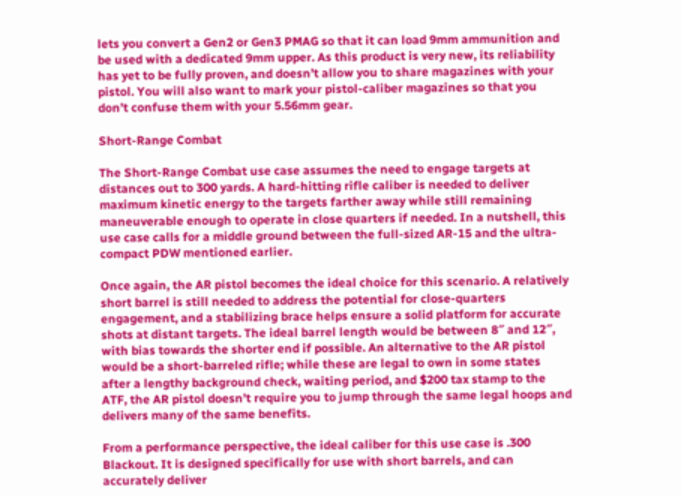lets you convert a Gen2 or Gen3 PMAG so that it can load 9mm ammunition and be used with a dedicated 9mm upper. As this product is very new, its reliability has yet to be fully proven, and doesn’t allow you to share magazines with your pistol. You will also want to mark your pistol-caliber magazines so that you don’t confuse them with your 5.56mm gear.

Short-Range Combat

The Short-Range Combat use case assumes the need to engage targets at distances out to 300 yards. A hard-hitting rifle caliber is needed to deliver maximum kinetic energy to the targets farther away while still remaining maneuverable enough to operate in close quarters if needed. In a nutshell, this use case calls for a middle ground between the full-sized AR-15 and the ultra-compact PDW mentioned earlier.

Once again, the AR pistol becomes the ideal choice for this scenario. A relatively short barrel is still needed to address the potential for close-quarters engagement, and a stabilizing brace helps ensure a solid platform for accurate shots at distant targets. The ideal barrel length would be between 8″ and 12″, with bias towards the shorter end if possible. An alternative to the AR pistol would be a short-barreled rifle; while these are legal to own in some states after a lengthy background check, waiting period, and $200 tax stamp to the ATF, the AR pistol doesn’t require you to jump through the same legal hoops and delivers many of the same benefits.

From a performance perspective, the ideal caliber for this use case is .300 Blackout. It is designed specifically for use with short barrels, and can accurately deliver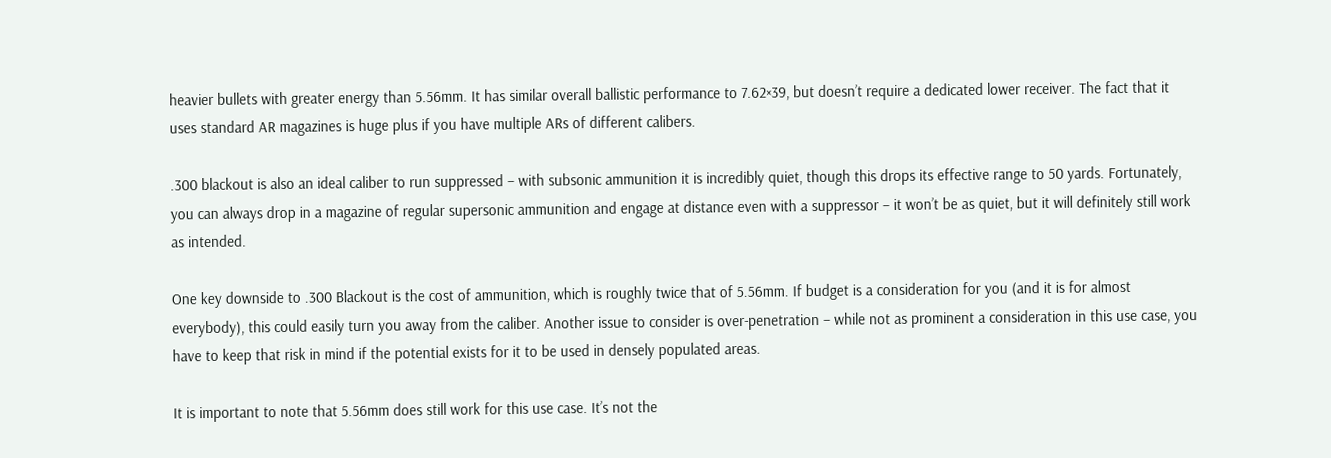heavier bullets with greater energy than 5.56mm. It has similar overall ballistic performance to 7.62×39, but doesn’t require a dedicated lower receiver. The fact that it uses standard AR magazines is huge plus if you have multiple ARs of different calibers.

.300 blackout is also an ideal caliber to run suppressed – with subsonic ammunition it is incredibly quiet, though this drops its effective range to 50 yards. Fortunately, you can always drop in a magazine of regular supersonic ammunition and engage at distance even with a suppressor – it won’t be as quiet, but it will definitely still work as intended.

One key downside to .300 Blackout is the cost of ammunition, which is roughly twice that of 5.56mm. If budget is a consideration for you (and it is for almost everybody), this could easily turn you away from the caliber. Another issue to consider is over-penetration – while not as prominent a consideration in this use case, you have to keep that risk in mind if the potential exists for it to be used in densely populated areas.

It is important to note that 5.56mm does still work for this use case. It’s not the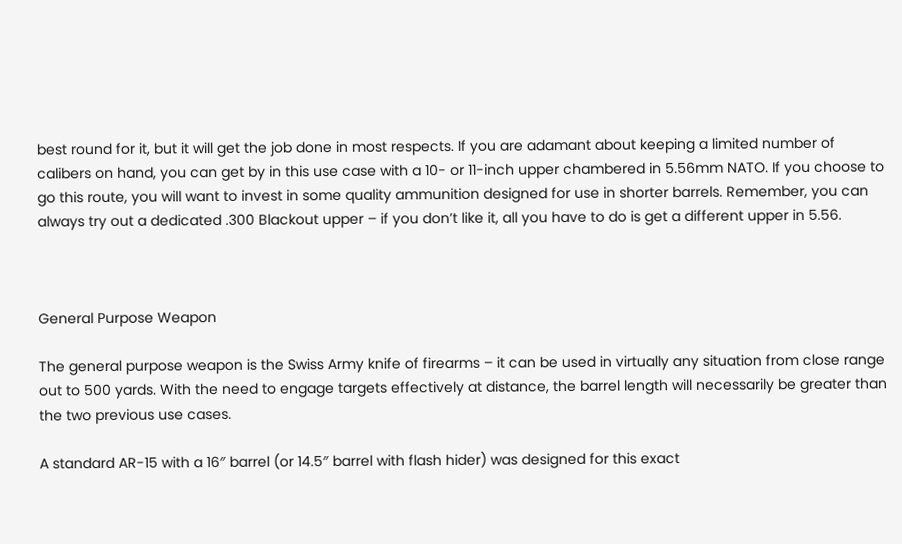best round for it, but it will get the job done in most respects. If you are adamant about keeping a limited number of calibers on hand, you can get by in this use case with a 10- or 11-inch upper chambered in 5.56mm NATO. If you choose to go this route, you will want to invest in some quality ammunition designed for use in shorter barrels. Remember, you can always try out a dedicated .300 Blackout upper – if you don’t like it, all you have to do is get a different upper in 5.56.



General Purpose Weapon

The general purpose weapon is the Swiss Army knife of firearms – it can be used in virtually any situation from close range out to 500 yards. With the need to engage targets effectively at distance, the barrel length will necessarily be greater than the two previous use cases.

A standard AR-15 with a 16″ barrel (or 14.5″ barrel with flash hider) was designed for this exact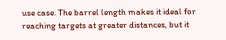use case. The barrel length makes it ideal for reaching targets at greater distances, but it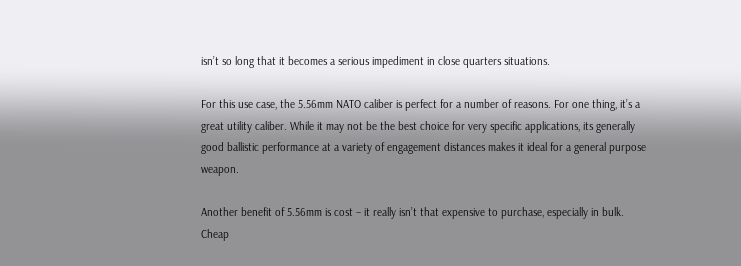isn’t so long that it becomes a serious impediment in close quarters situations.

For this use case, the 5.56mm NATO caliber is perfect for a number of reasons. For one thing, it’s a great utility caliber. While it may not be the best choice for very specific applications, its generally good ballistic performance at a variety of engagement distances makes it ideal for a general purpose weapon.

Another benefit of 5.56mm is cost – it really isn’t that expensive to purchase, especially in bulk. Cheap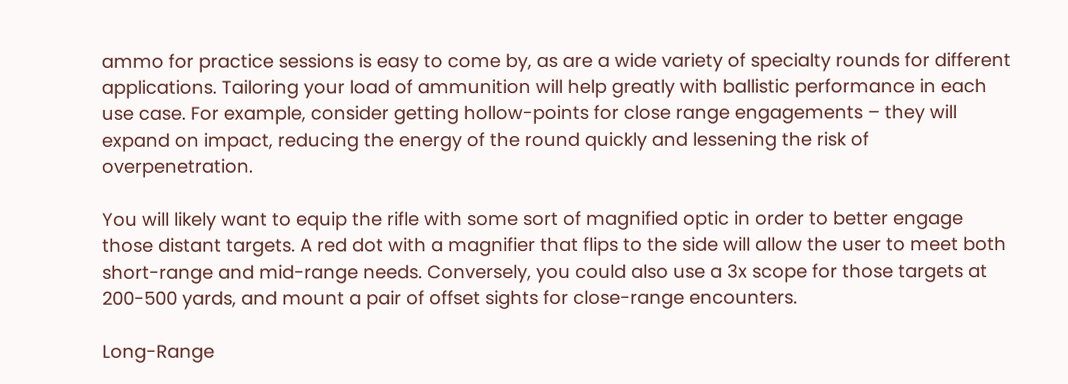ammo for practice sessions is easy to come by, as are a wide variety of specialty rounds for different applications. Tailoring your load of ammunition will help greatly with ballistic performance in each use case. For example, consider getting hollow-points for close range engagements – they will expand on impact, reducing the energy of the round quickly and lessening the risk of overpenetration.

You will likely want to equip the rifle with some sort of magnified optic in order to better engage those distant targets. A red dot with a magnifier that flips to the side will allow the user to meet both short-range and mid-range needs. Conversely, you could also use a 3x scope for those targets at 200-500 yards, and mount a pair of offset sights for close-range encounters.

Long-Range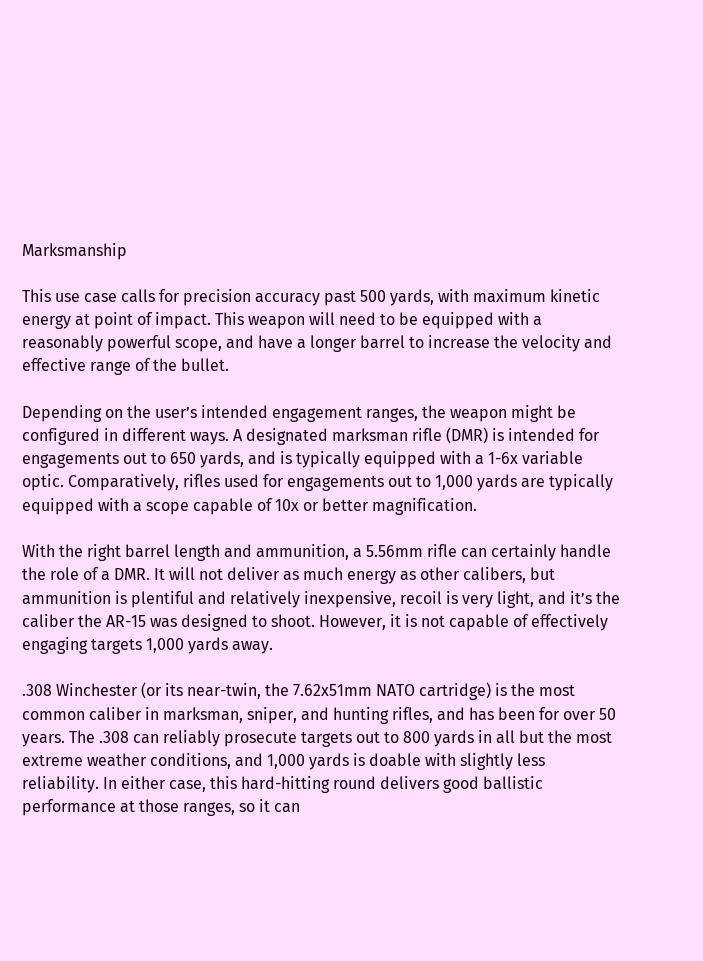Marksmanship

This use case calls for precision accuracy past 500 yards, with maximum kinetic energy at point of impact. This weapon will need to be equipped with a reasonably powerful scope, and have a longer barrel to increase the velocity and effective range of the bullet.

Depending on the user’s intended engagement ranges, the weapon might be configured in different ways. A designated marksman rifle (DMR) is intended for engagements out to 650 yards, and is typically equipped with a 1-6x variable optic. Comparatively, rifles used for engagements out to 1,000 yards are typically equipped with a scope capable of 10x or better magnification.

With the right barrel length and ammunition, a 5.56mm rifle can certainly handle the role of a DMR. It will not deliver as much energy as other calibers, but ammunition is plentiful and relatively inexpensive, recoil is very light, and it’s the caliber the AR-15 was designed to shoot. However, it is not capable of effectively engaging targets 1,000 yards away.

.308 Winchester (or its near-twin, the 7.62x51mm NATO cartridge) is the most common caliber in marksman, sniper, and hunting rifles, and has been for over 50 years. The .308 can reliably prosecute targets out to 800 yards in all but the most extreme weather conditions, and 1,000 yards is doable with slightly less reliability. In either case, this hard-hitting round delivers good ballistic performance at those ranges, so it can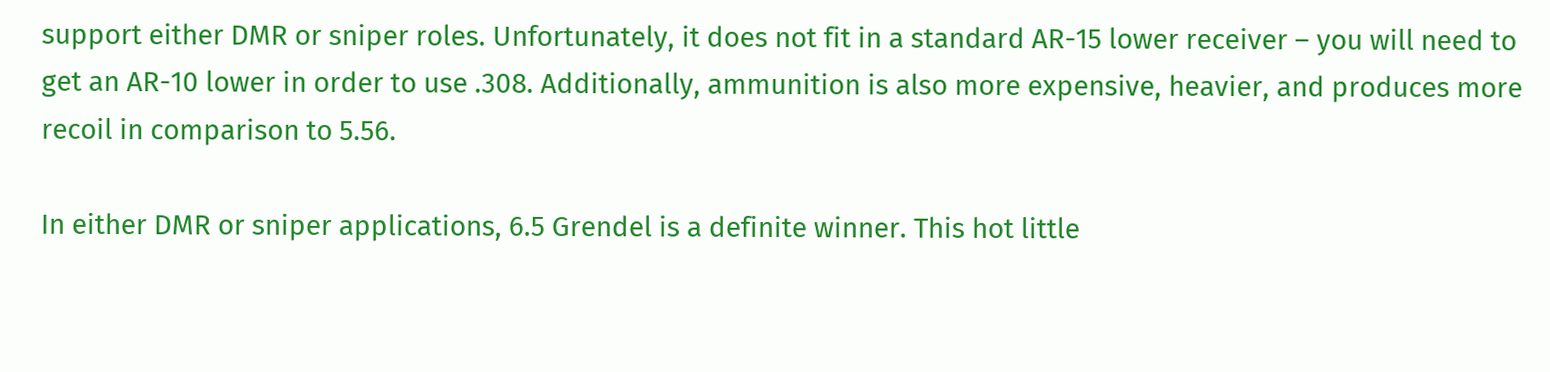support either DMR or sniper roles. Unfortunately, it does not fit in a standard AR-15 lower receiver – you will need to get an AR-10 lower in order to use .308. Additionally, ammunition is also more expensive, heavier, and produces more recoil in comparison to 5.56.

In either DMR or sniper applications, 6.5 Grendel is a definite winner. This hot little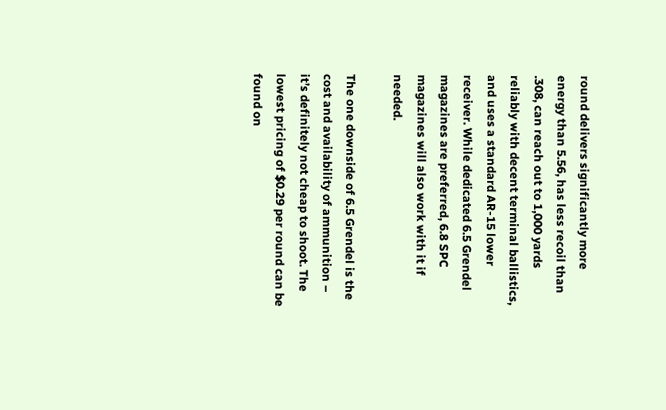round delivers significantly more energy than 5.56, has less recoil than .308, can reach out to 1,000 yards reliably with decent terminal ballistics, and uses a standard AR-15 lower receiver. While dedicated 6.5 Grendel magazines are preferred, 6.8 SPC magazines will also work with it if needed.

The one downside of 6.5 Grendel is the cost and availability of ammunition – it’s definitely not cheap to shoot. The lowest pricing of $0.29 per round can be found on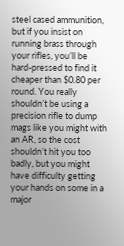steel cased ammunition, but if you insist on running brass through your rifles, you’ll be hard-pressed to find it cheaper than $0.80 per round. You really shouldn’t be using a precision rifle to dump mags like you might with an AR, so the cost shouldn’t hit you too badly, but you might have difficulty getting your hands on some in a major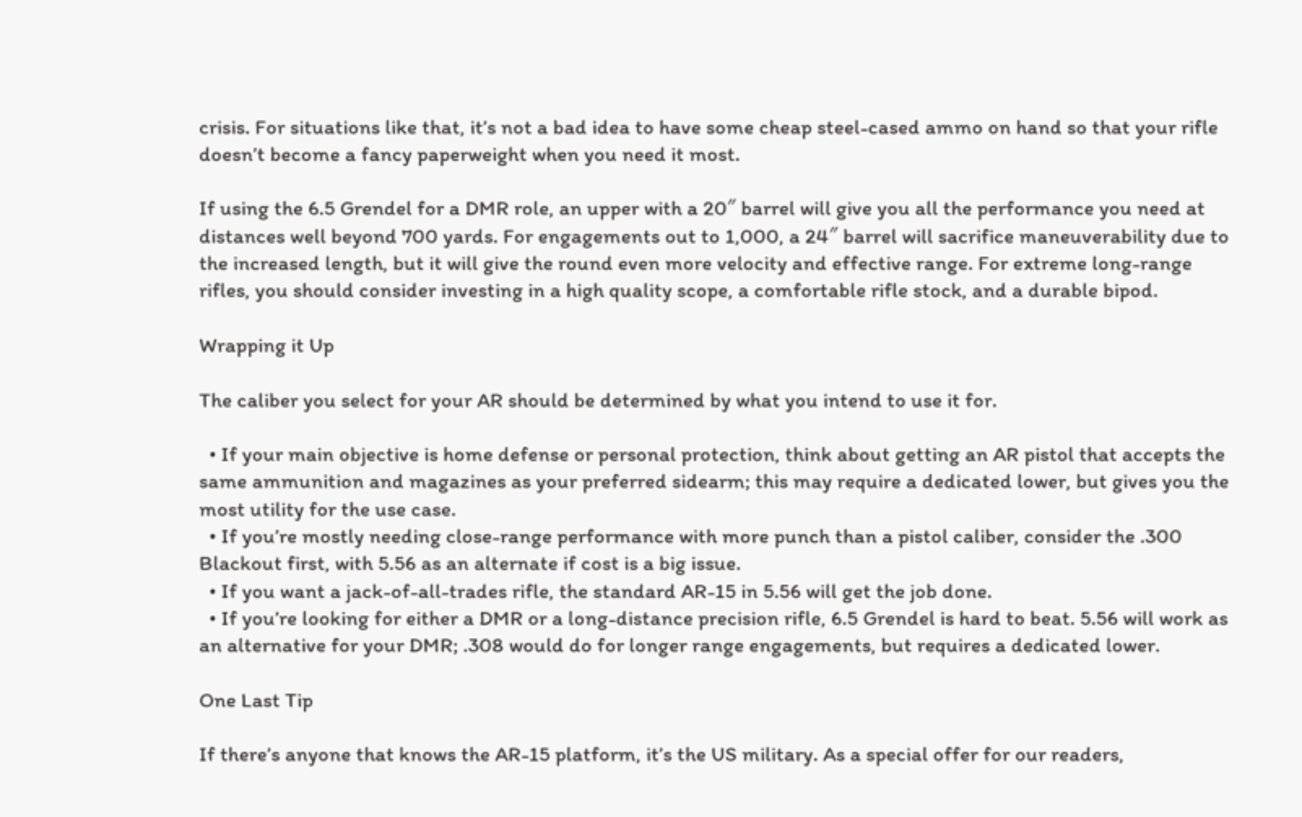crisis. For situations like that, it’s not a bad idea to have some cheap steel-cased ammo on hand so that your rifle doesn’t become a fancy paperweight when you need it most.

If using the 6.5 Grendel for a DMR role, an upper with a 20″ barrel will give you all the performance you need at distances well beyond 700 yards. For engagements out to 1,000, a 24″ barrel will sacrifice maneuverability due to the increased length, but it will give the round even more velocity and effective range. For extreme long-range rifles, you should consider investing in a high quality scope, a comfortable rifle stock, and a durable bipod.

Wrapping it Up

The caliber you select for your AR should be determined by what you intend to use it for.

  • If your main objective is home defense or personal protection, think about getting an AR pistol that accepts the same ammunition and magazines as your preferred sidearm; this may require a dedicated lower, but gives you the most utility for the use case.
  • If you’re mostly needing close-range performance with more punch than a pistol caliber, consider the .300 Blackout first, with 5.56 as an alternate if cost is a big issue.
  • If you want a jack-of-all-trades rifle, the standard AR-15 in 5.56 will get the job done.
  • If you’re looking for either a DMR or a long-distance precision rifle, 6.5 Grendel is hard to beat. 5.56 will work as an alternative for your DMR; .308 would do for longer range engagements, but requires a dedicated lower.

One Last Tip

If there’s anyone that knows the AR-15 platform, it’s the US military. As a special offer for our readers,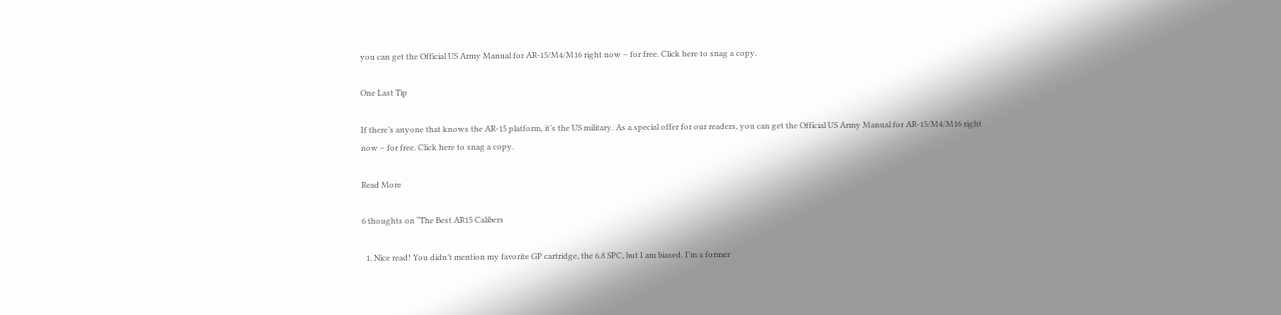you can get the Official US Army Manual for AR-15/M4/M16 right now – for free. Click here to snag a copy.

One Last Tip

If there’s anyone that knows the AR-15 platform, it’s the US military. As a special offer for our readers, you can get the Official US Army Manual for AR-15/M4/M16 right now – for free. Click here to snag a copy.

Read More

6 thoughts on “The Best AR15 Calibers

  1. Nice read! You didn’t mention my favorite GP cartridge, the 6.8 SPC, but I am biased. I’m a former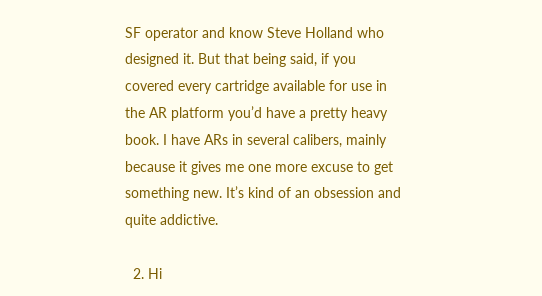SF operator and know Steve Holland who designed it. But that being said, if you covered every cartridge available for use in the AR platform you’d have a pretty heavy book. I have ARs in several calibers, mainly because it gives me one more excuse to get something new. It’s kind of an obsession and quite addictive.

  2. Hi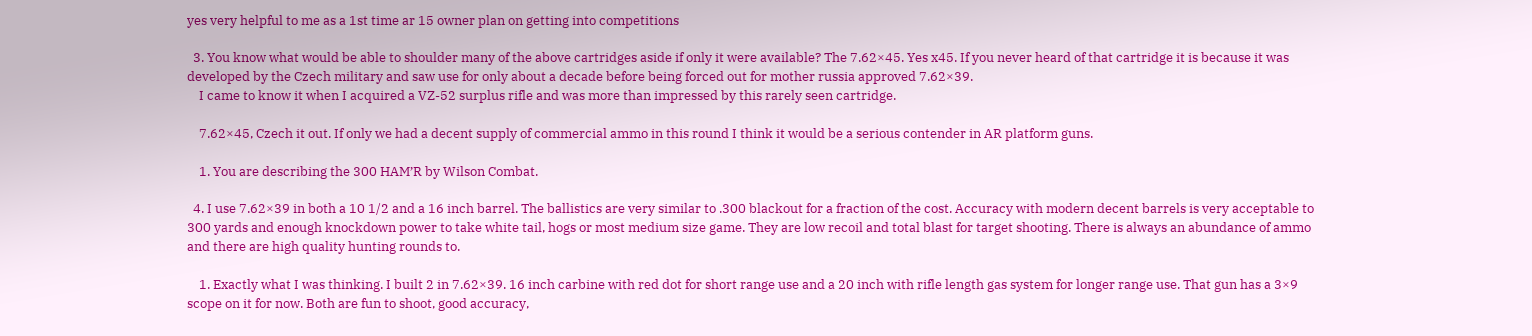yes very helpful to me as a 1st time ar 15 owner plan on getting into competitions

  3. You know what would be able to shoulder many of the above cartridges aside if only it were available? The 7.62×45. Yes x45. If you never heard of that cartridge it is because it was developed by the Czech military and saw use for only about a decade before being forced out for mother russia approved 7.62×39.
    I came to know it when I acquired a VZ-52 surplus rifle and was more than impressed by this rarely seen cartridge.

    7.62×45, Czech it out. If only we had a decent supply of commercial ammo in this round I think it would be a serious contender in AR platform guns.

    1. You are describing the 300 HAM’R by Wilson Combat.

  4. I use 7.62×39 in both a 10 1/2 and a 16 inch barrel. The ballistics are very similar to .300 blackout for a fraction of the cost. Accuracy with modern decent barrels is very acceptable to 300 yards and enough knockdown power to take white tail, hogs or most medium size game. They are low recoil and total blast for target shooting. There is always an abundance of ammo and there are high quality hunting rounds to.

    1. Exactly what I was thinking. I built 2 in 7.62×39. 16 inch carbine with red dot for short range use and a 20 inch with rifle length gas system for longer range use. That gun has a 3×9 scope on it for now. Both are fun to shoot, good accuracy,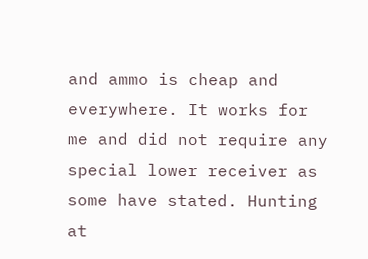and ammo is cheap and everywhere. It works for me and did not require any special lower receiver as some have stated. Hunting at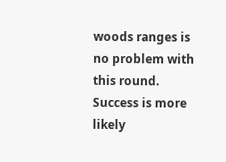woods ranges is no problem with this round. Success is more likely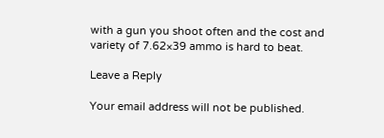with a gun you shoot often and the cost and variety of 7.62×39 ammo is hard to beat.

Leave a Reply

Your email address will not be published.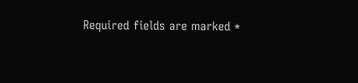Required fields are marked *